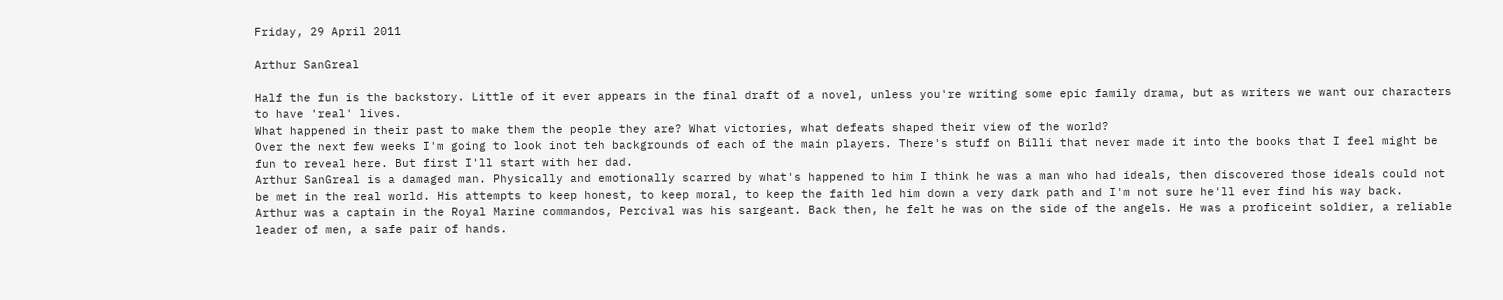Friday, 29 April 2011

Arthur SanGreal

Half the fun is the backstory. Little of it ever appears in the final draft of a novel, unless you're writing some epic family drama, but as writers we want our characters to have 'real' lives.
What happened in their past to make them the people they are? What victories, what defeats shaped their view of the world?
Over the next few weeks I'm going to look inot teh backgrounds of each of the main players. There's stuff on Billi that never made it into the books that I feel might be fun to reveal here. But first I'll start with her dad.
Arthur SanGreal is a damaged man. Physically and emotionally scarred by what's happened to him I think he was a man who had ideals, then discovered those ideals could not be met in the real world. His attempts to keep honest, to keep moral, to keep the faith led him down a very dark path and I'm not sure he'll ever find his way back.
Arthur was a captain in the Royal Marine commandos, Percival was his sargeant. Back then, he felt he was on the side of the angels. He was a proficeint soldier, a reliable leader of men, a safe pair of hands.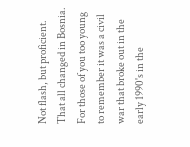Not flash, but proficient.
That all changed in Bosnia.
For those of you too young to remember it was a civil war that broke out in the early 1990's in the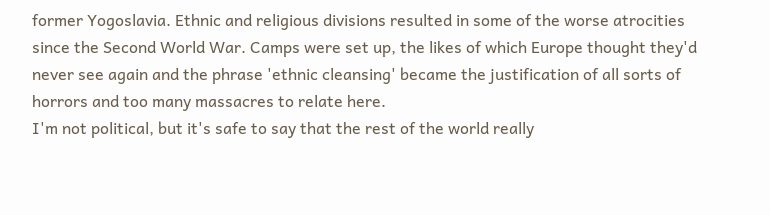former Yogoslavia. Ethnic and religious divisions resulted in some of the worse atrocities since the Second World War. Camps were set up, the likes of which Europe thought they'd never see again and the phrase 'ethnic cleansing' became the justification of all sorts of horrors and too many massacres to relate here.
I'm not political, but it's safe to say that the rest of the world really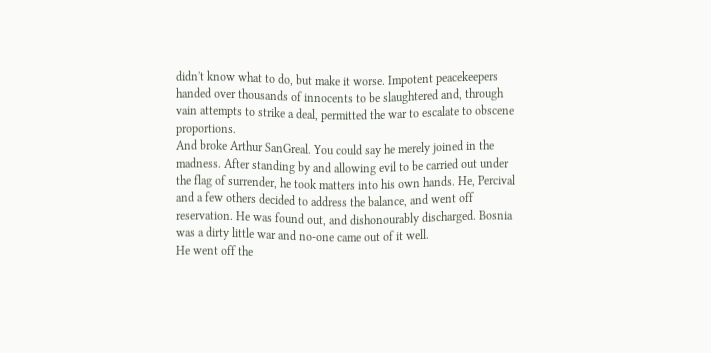didn't know what to do, but make it worse. Impotent peacekeepers handed over thousands of innocents to be slaughtered and, through vain attempts to strike a deal, permitted the war to escalate to obscene proportions.
And broke Arthur SanGreal. You could say he merely joined in the madness. After standing by and allowing evil to be carried out under the flag of surrender, he took matters into his own hands. He, Percival and a few others decided to address the balance, and went off reservation. He was found out, and dishonourably discharged. Bosnia was a dirty little war and no-one came out of it well.
He went off the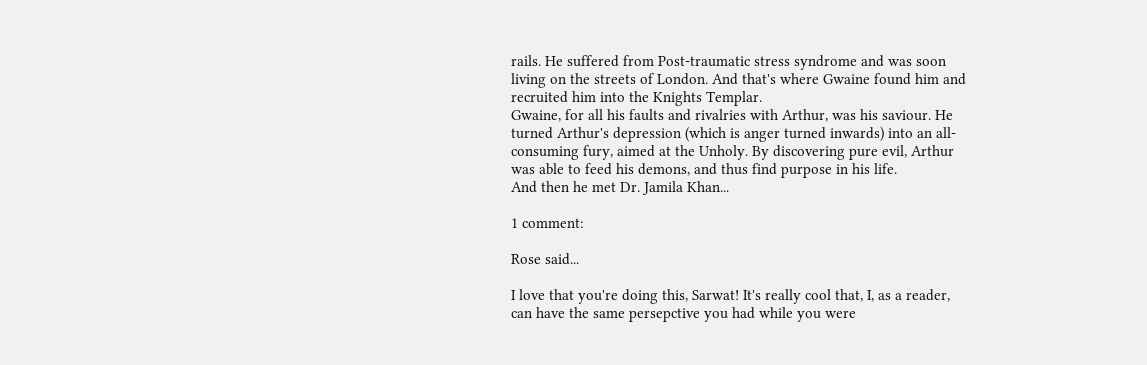rails. He suffered from Post-traumatic stress syndrome and was soon living on the streets of London. And that's where Gwaine found him and recruited him into the Knights Templar.
Gwaine, for all his faults and rivalries with Arthur, was his saviour. He turned Arthur's depression (which is anger turned inwards) into an all-consuming fury, aimed at the Unholy. By discovering pure evil, Arthur was able to feed his demons, and thus find purpose in his life.
And then he met Dr. Jamila Khan...

1 comment:

Rose said...

I love that you're doing this, Sarwat! It's really cool that, I, as a reader, can have the same persepctive you had while you were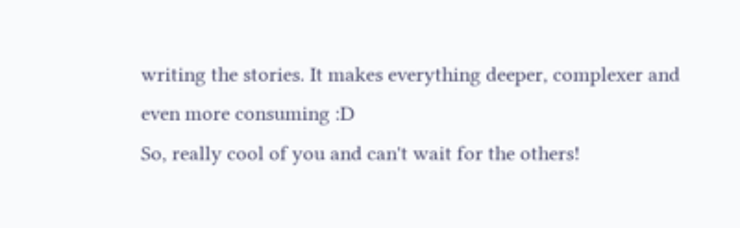writing the stories. It makes everything deeper, complexer and even more consuming :D
So, really cool of you and can't wait for the others!